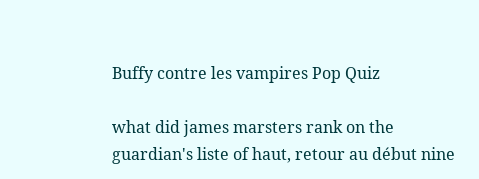Buffy contre les vampires Pop Quiz

what did james marsters rank on the guardian's liste of haut, retour au début nine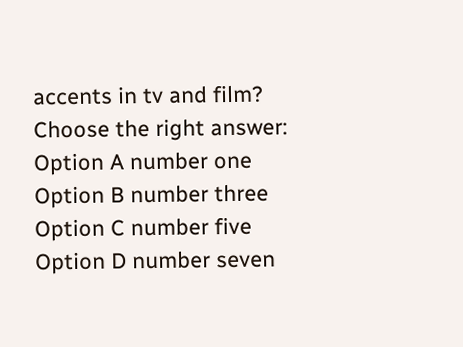accents in tv and film?
Choose the right answer:
Option A number one
Option B number three
Option C number five
Option D number seven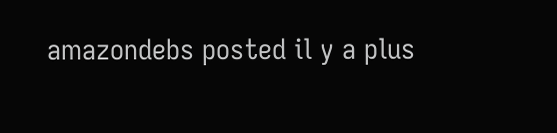amazondebs posted il y a plus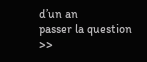d’un an
passer la question >>